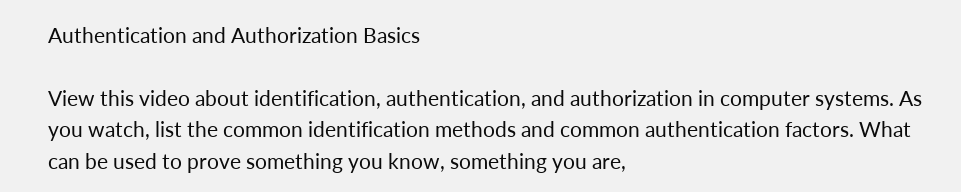Authentication and Authorization Basics

View this video about identification, authentication, and authorization in computer systems. As you watch, list the common identification methods and common authentication factors. What can be used to prove something you know, something you are,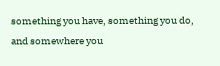something you have, something you do, and somewhere you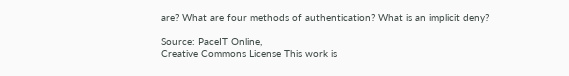are? What are four methods of authentication? What is an implicit deny?

Source: PaceIT Online,
Creative Commons License This work is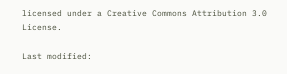licensed under a Creative Commons Attribution 3.0 License.

Last modified: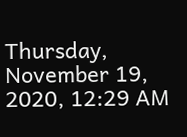Thursday, November 19, 2020, 12:29 AM